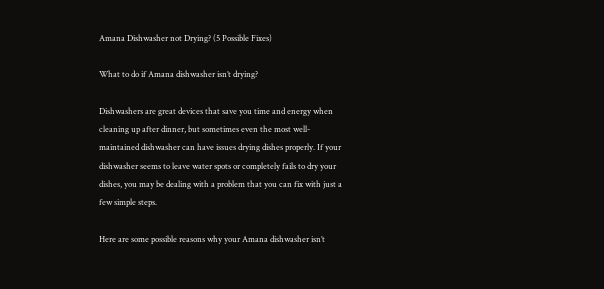Amana Dishwasher not Drying? (5 Possible Fixes)

What to do if Amana dishwasher isn’t drying?

Dishwashers are great devices that save you time and energy when cleaning up after dinner, but sometimes even the most well-maintained dishwasher can have issues drying dishes properly. If your dishwasher seems to leave water spots or completely fails to dry your dishes, you may be dealing with a problem that you can fix with just a few simple steps.

Here are some possible reasons why your Amana dishwasher isn’t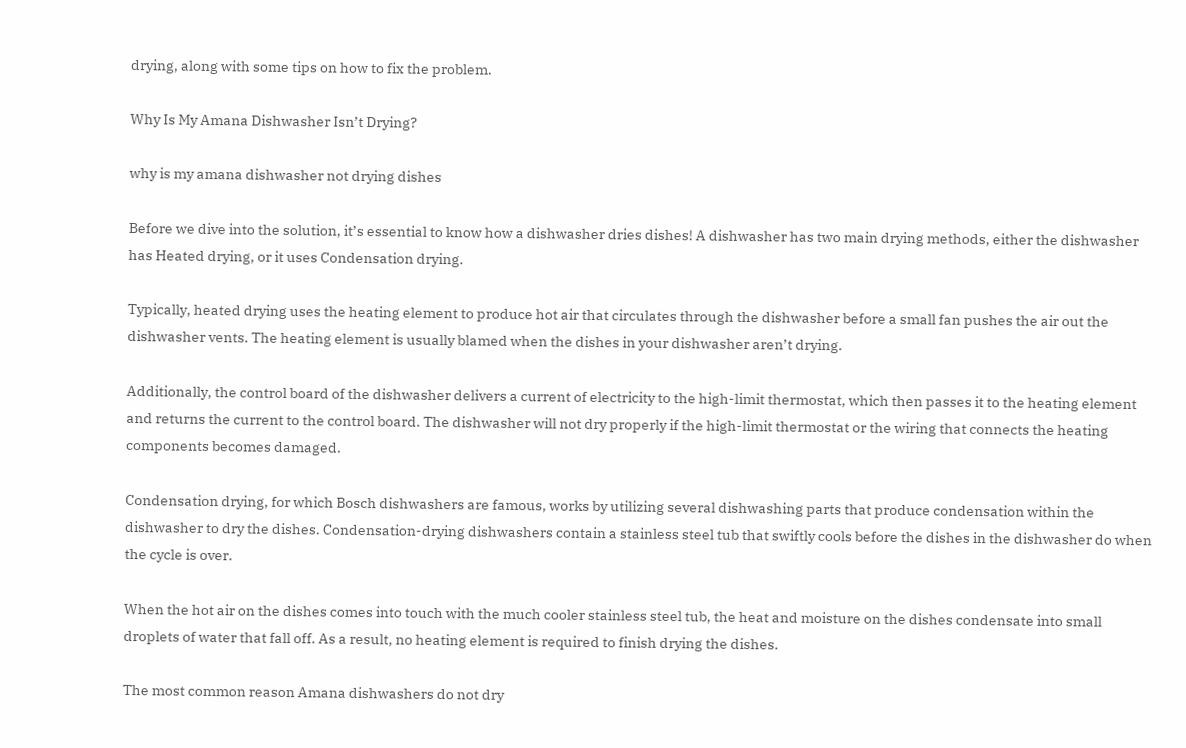drying, along with some tips on how to fix the problem.

Why Is My Amana Dishwasher Isn’t Drying?

why is my amana dishwasher not drying dishes

Before we dive into the solution, it’s essential to know how a dishwasher dries dishes! A dishwasher has two main drying methods, either the dishwasher has Heated drying, or it uses Condensation drying.

Typically, heated drying uses the heating element to produce hot air that circulates through the dishwasher before a small fan pushes the air out the dishwasher vents. The heating element is usually blamed when the dishes in your dishwasher aren’t drying.

Additionally, the control board of the dishwasher delivers a current of electricity to the high-limit thermostat, which then passes it to the heating element and returns the current to the control board. The dishwasher will not dry properly if the high-limit thermostat or the wiring that connects the heating components becomes damaged.

Condensation drying, for which Bosch dishwashers are famous, works by utilizing several dishwashing parts that produce condensation within the dishwasher to dry the dishes. Condensation-drying dishwashers contain a stainless steel tub that swiftly cools before the dishes in the dishwasher do when the cycle is over.

When the hot air on the dishes comes into touch with the much cooler stainless steel tub, the heat and moisture on the dishes condensate into small droplets of water that fall off. As a result, no heating element is required to finish drying the dishes.

The most common reason Amana dishwashers do not dry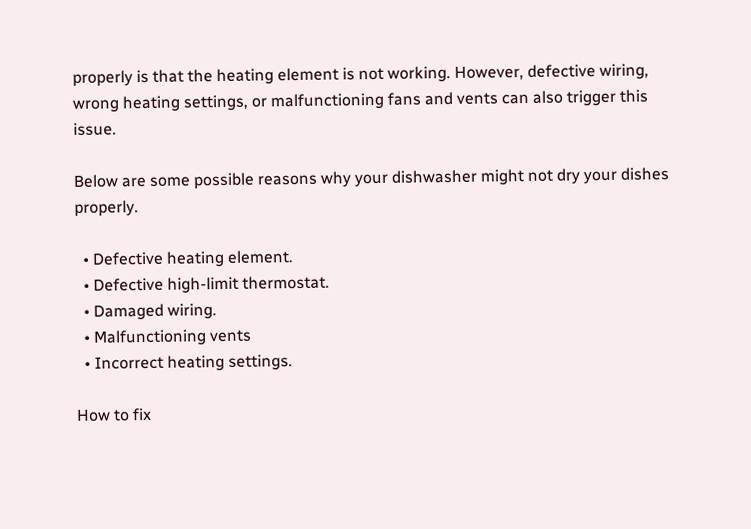properly is that the heating element is not working. However, defective wiring, wrong heating settings, or malfunctioning fans and vents can also trigger this issue.

Below are some possible reasons why your dishwasher might not dry your dishes properly.

  • Defective heating element.
  • Defective high-limit thermostat.
  • Damaged wiring.
  • Malfunctioning vents
  • Incorrect heating settings.

How to fix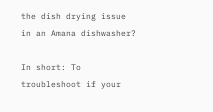the dish drying issue in an Amana dishwasher?

In short: To troubleshoot if your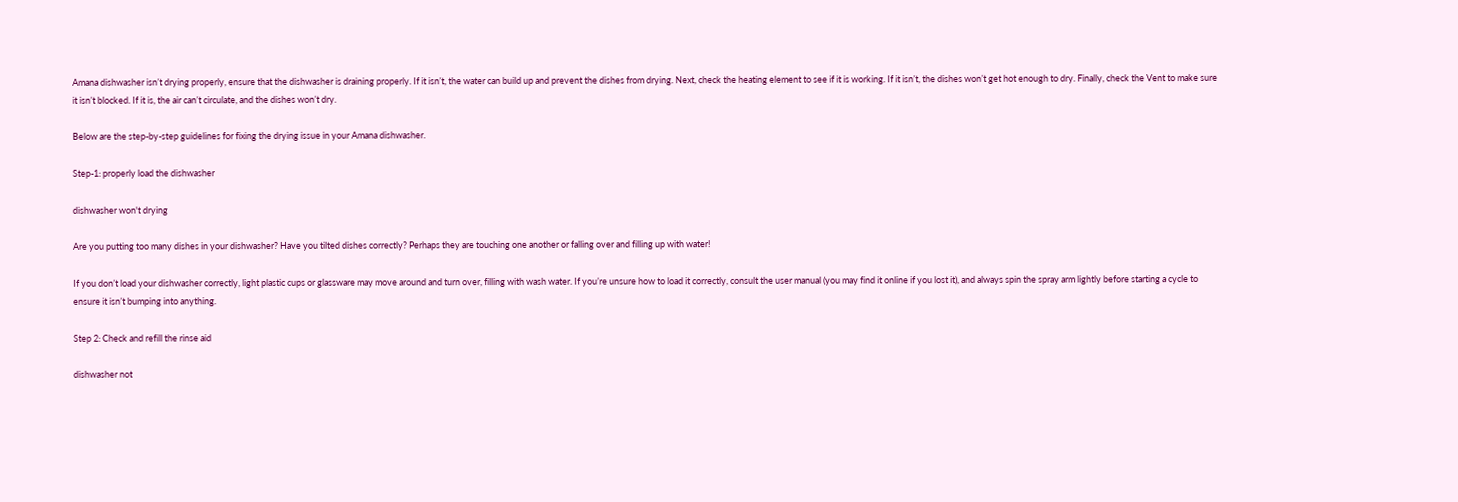Amana dishwasher isn’t drying properly, ensure that the dishwasher is draining properly. If it isn’t, the water can build up and prevent the dishes from drying. Next, check the heating element to see if it is working. If it isn’t, the dishes won’t get hot enough to dry. Finally, check the Vent to make sure it isn’t blocked. If it is, the air can’t circulate, and the dishes won’t dry.

Below are the step-by-step guidelines for fixing the drying issue in your Amana dishwasher.

Step-1: properly load the dishwasher

dishwasher won't drying

Are you putting too many dishes in your dishwasher? Have you tilted dishes correctly? Perhaps they are touching one another or falling over and filling up with water!

If you don’t load your dishwasher correctly, light plastic cups or glassware may move around and turn over, filling with wash water. If you’re unsure how to load it correctly, consult the user manual (you may find it online if you lost it), and always spin the spray arm lightly before starting a cycle to ensure it isn’t bumping into anything.

Step 2: Check and refill the rinse aid

dishwasher not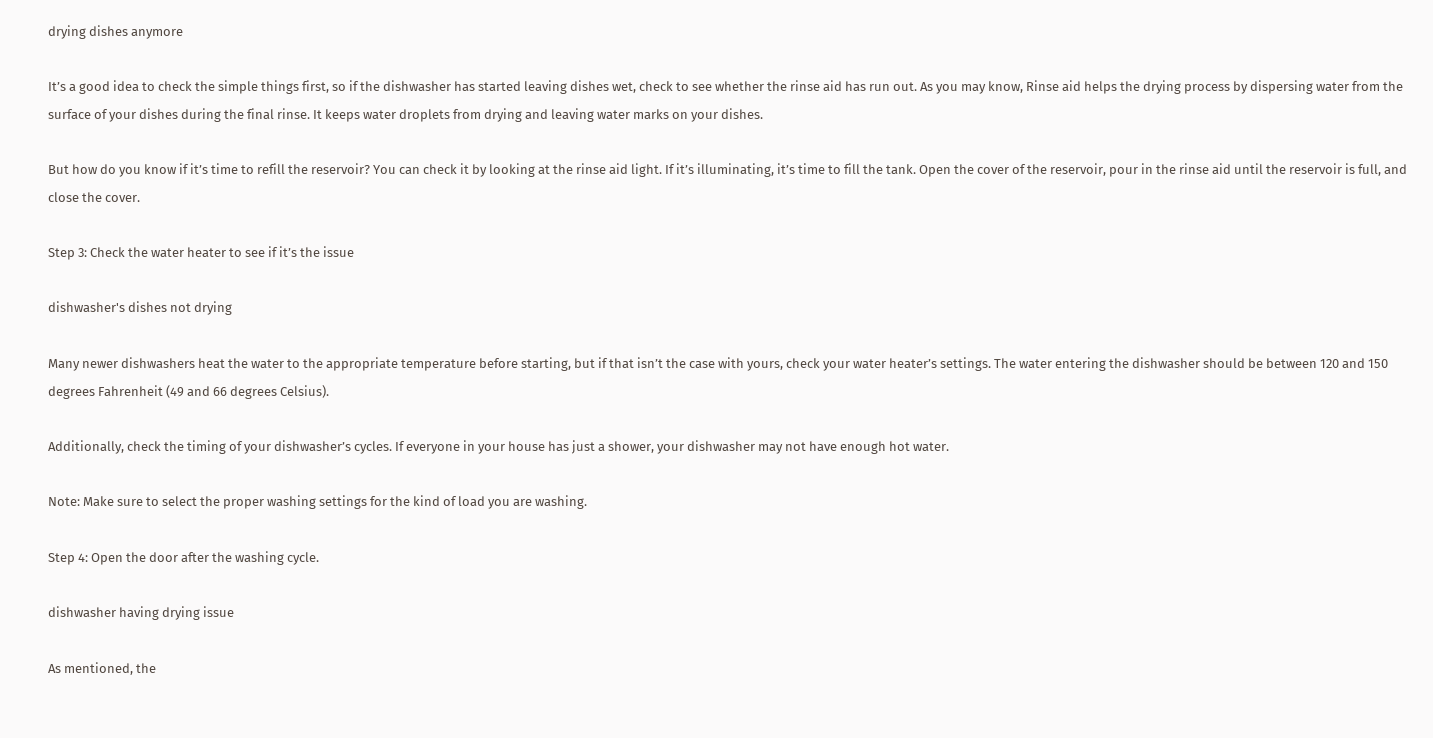drying dishes anymore

It’s a good idea to check the simple things first, so if the dishwasher has started leaving dishes wet, check to see whether the rinse aid has run out. As you may know, Rinse aid helps the drying process by dispersing water from the surface of your dishes during the final rinse. It keeps water droplets from drying and leaving water marks on your dishes.

But how do you know if it’s time to refill the reservoir? You can check it by looking at the rinse aid light. If it’s illuminating, it’s time to fill the tank. Open the cover of the reservoir, pour in the rinse aid until the reservoir is full, and close the cover.

Step 3: Check the water heater to see if it’s the issue

dishwasher's dishes not drying

Many newer dishwashers heat the water to the appropriate temperature before starting, but if that isn’t the case with yours, check your water heater’s settings. The water entering the dishwasher should be between 120 and 150 degrees Fahrenheit (49 and 66 degrees Celsius).

Additionally, check the timing of your dishwasher’s cycles. If everyone in your house has just a shower, your dishwasher may not have enough hot water.

Note: Make sure to select the proper washing settings for the kind of load you are washing.

Step 4: Open the door after the washing cycle.

dishwasher having drying issue

As mentioned, the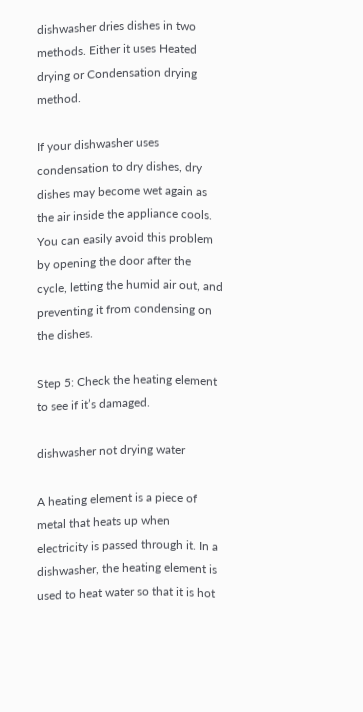dishwasher dries dishes in two methods. Either it uses Heated drying or Condensation drying method.

If your dishwasher uses condensation to dry dishes, dry dishes may become wet again as the air inside the appliance cools. You can easily avoid this problem by opening the door after the cycle, letting the humid air out, and preventing it from condensing on the dishes.

Step 5: Check the heating element to see if it’s damaged.

dishwasher not drying water

A heating element is a piece of metal that heats up when electricity is passed through it. In a dishwasher, the heating element is used to heat water so that it is hot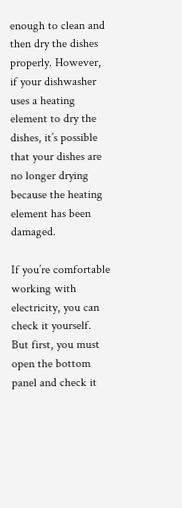enough to clean and then dry the dishes properly. However, if your dishwasher uses a heating element to dry the dishes, it’s possible that your dishes are no longer drying because the heating element has been damaged.

If you’re comfortable working with electricity, you can check it yourself. But first, you must open the bottom panel and check it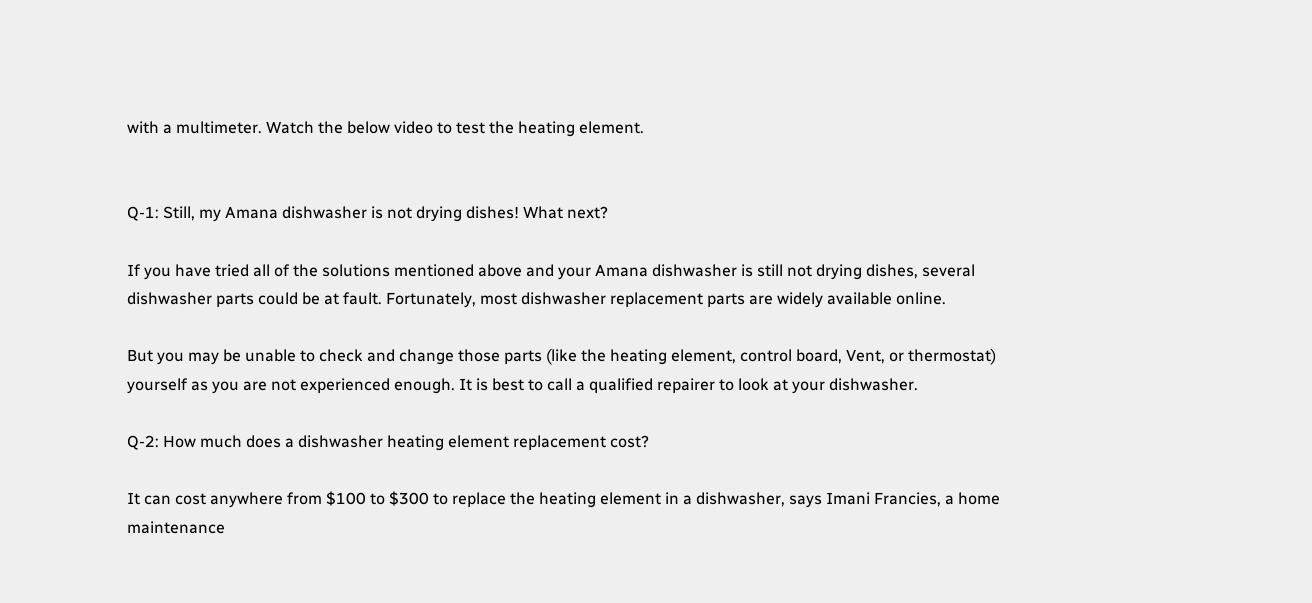with a multimeter. Watch the below video to test the heating element.


Q-1: Still, my Amana dishwasher is not drying dishes! What next?

If you have tried all of the solutions mentioned above and your Amana dishwasher is still not drying dishes, several dishwasher parts could be at fault. Fortunately, most dishwasher replacement parts are widely available online.

But you may be unable to check and change those parts (like the heating element, control board, Vent, or thermostat) yourself as you are not experienced enough. It is best to call a qualified repairer to look at your dishwasher.

Q-2: How much does a dishwasher heating element replacement cost?

It can cost anywhere from $100 to $300 to replace the heating element in a dishwasher, says Imani Francies, a home maintenance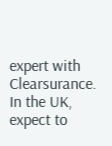expert with Clearsurance. In the UK, expect to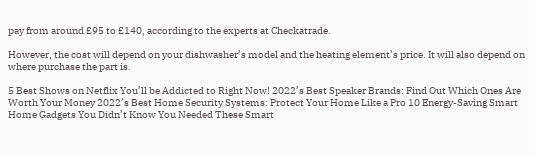pay from around £95 to £140, according to the experts at Checkatrade.

However, the cost will depend on your dishwasher’s model and the heating element’s price. It will also depend on where purchase the part is.

5 Best Shows on Netflix You’ll be Addicted to Right Now! 2022’s Best Speaker Brands: Find Out Which Ones Are Worth Your Money 2022’s Best Home Security Systems: Protect Your Home Like a Pro 10 Energy-Saving Smart Home Gadgets You Didn’t Know You Needed These Smart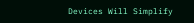Devices Will Simplify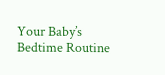Your Baby’s Bedtime Routine